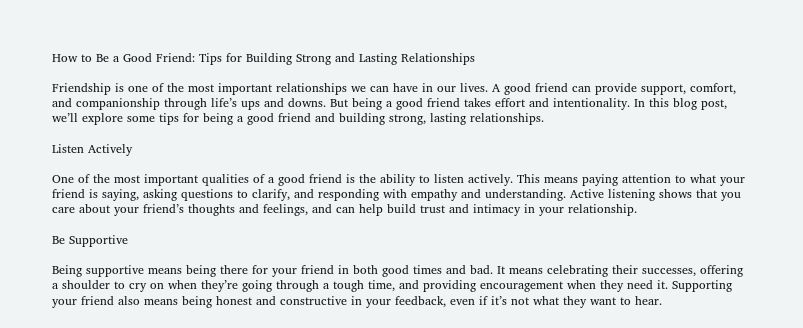How to Be a Good Friend: Tips for Building Strong and Lasting Relationships

Friendship is one of the most important relationships we can have in our lives. A good friend can provide support, comfort, and companionship through life’s ups and downs. But being a good friend takes effort and intentionality. In this blog post, we’ll explore some tips for being a good friend and building strong, lasting relationships.

Listen Actively

One of the most important qualities of a good friend is the ability to listen actively. This means paying attention to what your friend is saying, asking questions to clarify, and responding with empathy and understanding. Active listening shows that you care about your friend’s thoughts and feelings, and can help build trust and intimacy in your relationship.

Be Supportive

Being supportive means being there for your friend in both good times and bad. It means celebrating their successes, offering a shoulder to cry on when they’re going through a tough time, and providing encouragement when they need it. Supporting your friend also means being honest and constructive in your feedback, even if it’s not what they want to hear.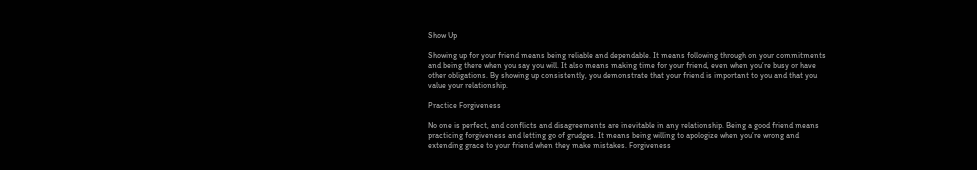Show Up

Showing up for your friend means being reliable and dependable. It means following through on your commitments and being there when you say you will. It also means making time for your friend, even when you’re busy or have other obligations. By showing up consistently, you demonstrate that your friend is important to you and that you value your relationship.

Practice Forgiveness

No one is perfect, and conflicts and disagreements are inevitable in any relationship. Being a good friend means practicing forgiveness and letting go of grudges. It means being willing to apologize when you’re wrong and extending grace to your friend when they make mistakes. Forgiveness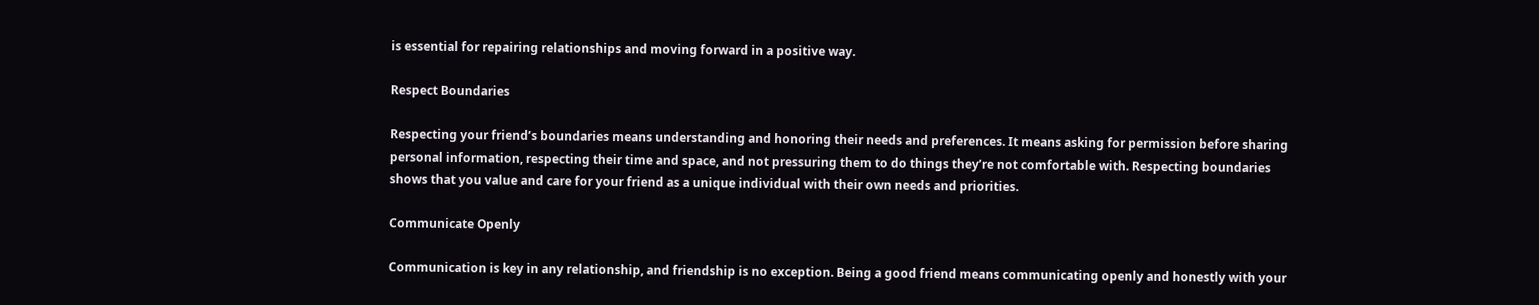is essential for repairing relationships and moving forward in a positive way.

Respect Boundaries

Respecting your friend’s boundaries means understanding and honoring their needs and preferences. It means asking for permission before sharing personal information, respecting their time and space, and not pressuring them to do things they’re not comfortable with. Respecting boundaries shows that you value and care for your friend as a unique individual with their own needs and priorities.

Communicate Openly

Communication is key in any relationship, and friendship is no exception. Being a good friend means communicating openly and honestly with your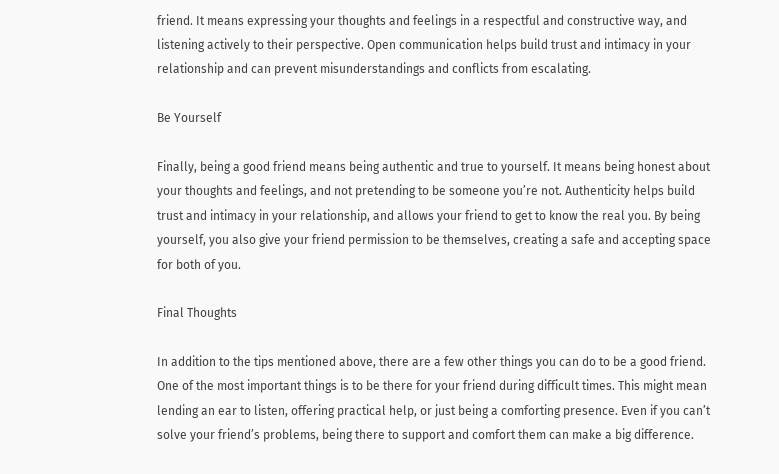friend. It means expressing your thoughts and feelings in a respectful and constructive way, and listening actively to their perspective. Open communication helps build trust and intimacy in your relationship and can prevent misunderstandings and conflicts from escalating.

Be Yourself

Finally, being a good friend means being authentic and true to yourself. It means being honest about your thoughts and feelings, and not pretending to be someone you’re not. Authenticity helps build trust and intimacy in your relationship, and allows your friend to get to know the real you. By being yourself, you also give your friend permission to be themselves, creating a safe and accepting space for both of you.

Final Thoughts

In addition to the tips mentioned above, there are a few other things you can do to be a good friend. One of the most important things is to be there for your friend during difficult times. This might mean lending an ear to listen, offering practical help, or just being a comforting presence. Even if you can’t solve your friend’s problems, being there to support and comfort them can make a big difference.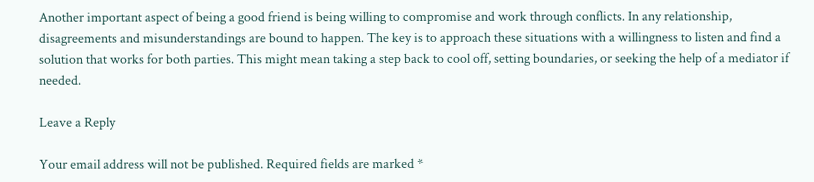Another important aspect of being a good friend is being willing to compromise and work through conflicts. In any relationship, disagreements and misunderstandings are bound to happen. The key is to approach these situations with a willingness to listen and find a solution that works for both parties. This might mean taking a step back to cool off, setting boundaries, or seeking the help of a mediator if needed.

Leave a Reply

Your email address will not be published. Required fields are marked *